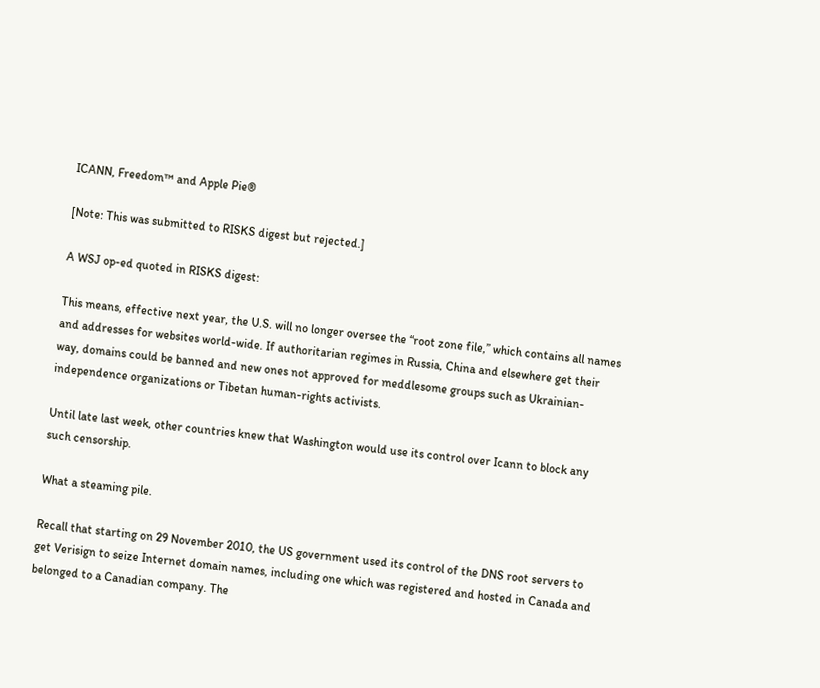ICANN, Freedom™ and Apple Pie®

[Note: This was submitted to RISKS digest but rejected.]

A WSJ op-ed quoted in RISKS digest:

This means, effective next year, the U.S. will no longer oversee the “root zone file,” which contains all names and addresses for websites world-wide. If authoritarian regimes in Russia, China and elsewhere get their way, domains could be banned and new ones not approved for meddlesome groups such as Ukrainian-independence organizations or Tibetan human-rights activists.

Until late last week, other countries knew that Washington would use its control over Icann to block any such censorship.

What a steaming pile.

Recall that starting on 29 November 2010, the US government used its control of the DNS root servers to get Verisign to seize Internet domain names, including one which was registered and hosted in Canada and belonged to a Canadian company. The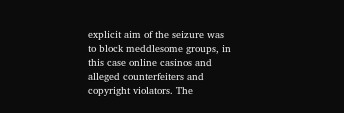explicit aim of the seizure was to block meddlesome groups, in this case online casinos and alleged counterfeiters and copyright violators. The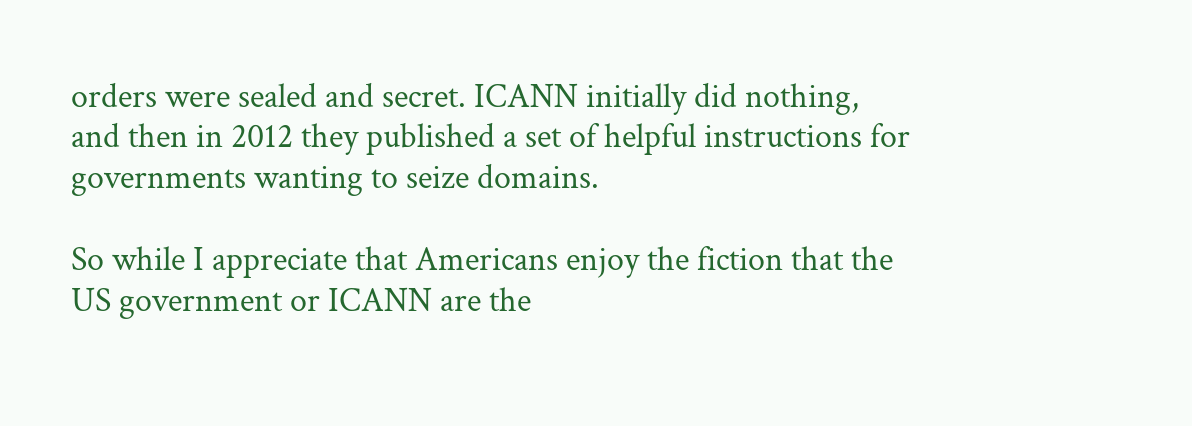orders were sealed and secret. ICANN initially did nothing, and then in 2012 they published a set of helpful instructions for governments wanting to seize domains.

So while I appreciate that Americans enjoy the fiction that the US government or ICANN are the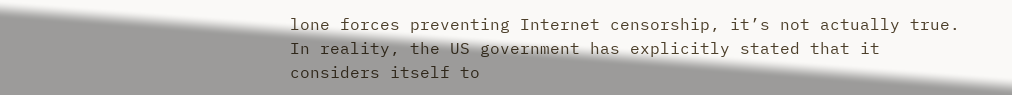lone forces preventing Internet censorship, it’s not actually true. In reality, the US government has explicitly stated that it considers itself to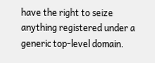have the right to seize anything registered under a generic top-level domain.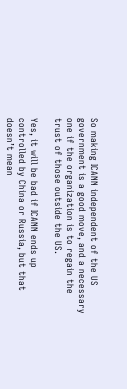So making ICANN independent of the US government is a good move, and a necessary one if the organization is to regain the trust of those outside the US.

Yes, it will be bad if ICANN ends up controlled by China or Russia, but that doesn’t mean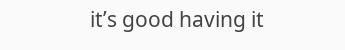it’s good having it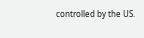controlled by the US.